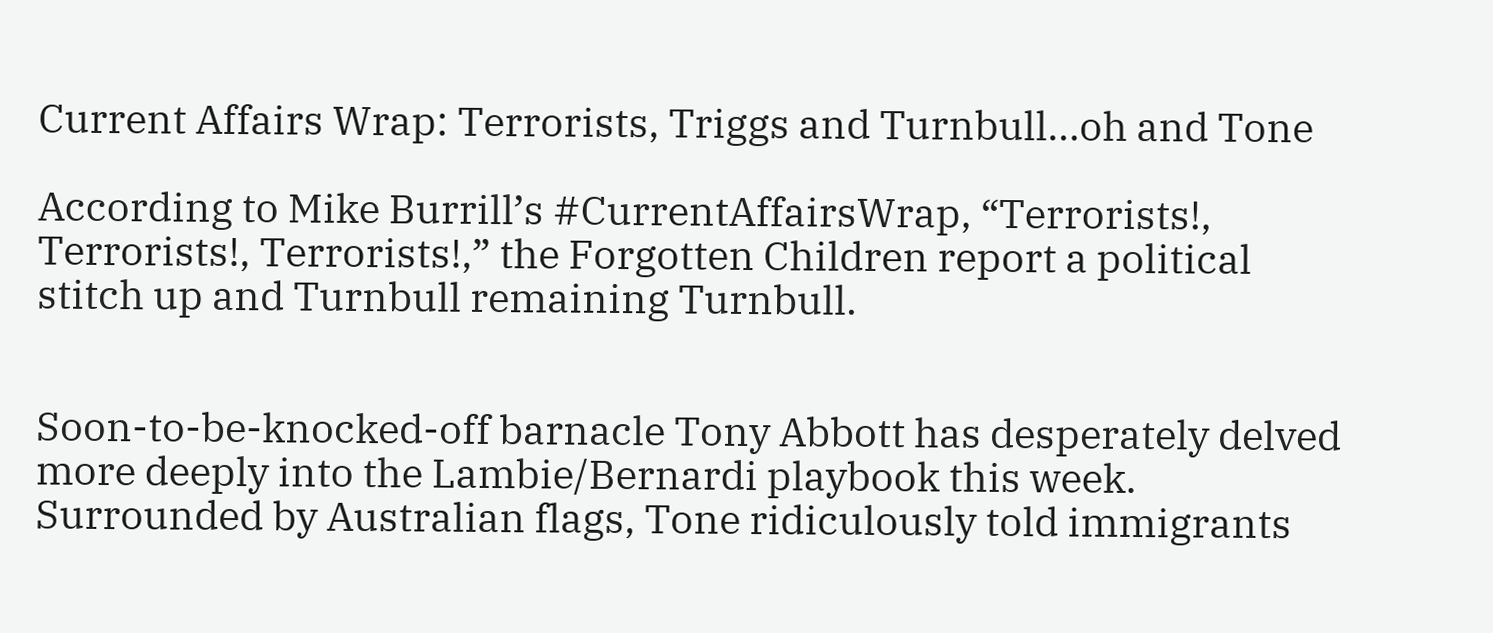Current Affairs Wrap: Terrorists, Triggs and Turnbull…oh and Tone

According to Mike Burrill’s #CurrentAffairsWrap, “Terrorists!, Terrorists!, Terrorists!,” the Forgotten Children report a political stitch up and Turnbull remaining Turnbull.


Soon-to-be-knocked-off barnacle Tony Abbott has desperately delved more deeply into the Lambie/Bernardi playbook this week. Surrounded by Australian flags, Tone ridiculously told immigrants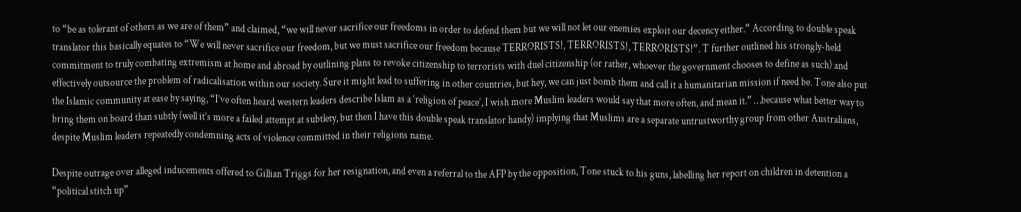to “be as tolerant of others as we are of them” and claimed, “we will never sacrifice our freedoms in order to defend them but we will not let our enemies exploit our decency either.” According to double speak translator this basically equates to “We will never sacrifice our freedom, but we must sacrifice our freedom because TERRORISTS!, TERRORISTS!, TERRORISTS!”. T further outlined his strongly-held commitment to truly combating extremism at home and abroad by outlining plans to revoke citizenship to terrorists with duel citizenship (or rather, whoever the government chooses to define as such) and effectively outsource the problem of radicalisation within our society. Sure it might lead to suffering in other countries, but hey, we can just bomb them and call it a humanitarian mission if need be. Tone also put the Islamic community at ease by saying, “I’ve often heard western leaders describe Islam as a ‘religion of peace’, I wish more Muslim leaders would say that more often, and mean it.” …because what better way to bring them on board than subtly (well it’s more a failed attempt at subtlety, but then I have this double speak translator handy) implying that Muslims are a separate untrustworthy group from other Australians, despite Muslim leaders repeatedly condemning acts of violence committed in their religions name.

Despite outrage over alleged inducements offered to Gillian Triggs for her resignation, and even a referral to the AFP by the opposition, Tone stuck to his guns, labelling her report on children in detention a “political stitch up”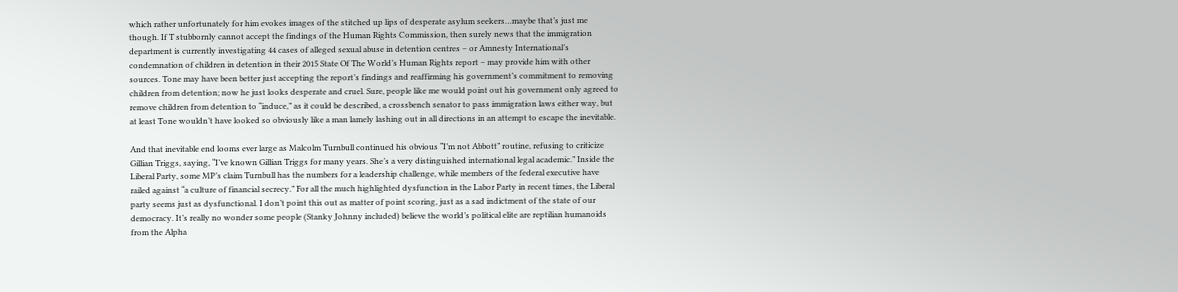which rather unfortunately for him evokes images of the stitched up lips of desperate asylum seekers…maybe that’s just me though. If T stubbornly cannot accept the findings of the Human Rights Commission, then surely news that the immigration department is currently investigating 44 cases of alleged sexual abuse in detention centres – or Amnesty International’s condemnation of children in detention in their 2015 State Of The World’s Human Rights report – may provide him with other sources. Tone may have been better just accepting the report’s findings and reaffirming his government’s commitment to removing children from detention; now he just looks desperate and cruel. Sure, people like me would point out his government only agreed to remove children from detention to “induce,” as it could be described, a crossbench senator to pass immigration laws either way, but at least Tone wouldn’t have looked so obviously like a man lamely lashing out in all directions in an attempt to escape the inevitable.

And that inevitable end looms ever large as Malcolm Turnbull continued his obvious “I’m not Abbott” routine, refusing to criticize Gillian Triggs, saying, “I’ve known Gillian Triggs for many years. She’s a very distinguished international legal academic.” Inside the Liberal Party, some MP’s claim Turnbull has the numbers for a leadership challenge, while members of the federal executive have railed against “a culture of financial secrecy.” For all the much highlighted dysfunction in the Labor Party in recent times, the Liberal party seems just as dysfunctional. I don’t point this out as matter of point scoring, just as a sad indictment of the state of our democracy. It’s really no wonder some people (Stanky Johnny included) believe the world’s political elite are reptilian humanoids from the Alpha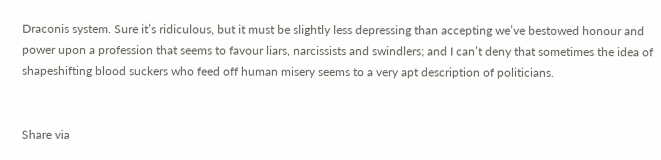Draconis system. Sure it’s ridiculous, but it must be slightly less depressing than accepting we’ve bestowed honour and power upon a profession that seems to favour liars, narcissists and swindlers; and I can’t deny that sometimes the idea of shapeshifting blood suckers who feed off human misery seems to a very apt description of politicians.


Share via